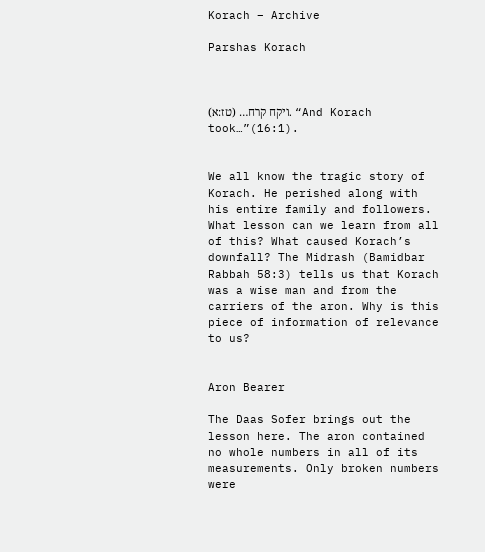Korach – Archive

Parshas Korach



ויקח קרח… (טז:א). “And Korach took…”(16:1).


We all know the tragic story of Korach. He perished along with his entire family and followers. What lesson can we learn from all of this? What caused Korach’s downfall? The Midrash (Bamidbar Rabbah 58:3) tells us that Korach was a wise man and from the carriers of the aron. Why is this piece of information of relevance to us?


Aron Bearer

The Daas Sofer brings out the lesson here. The aron contained no whole numbers in all of its measurements. Only broken numbers were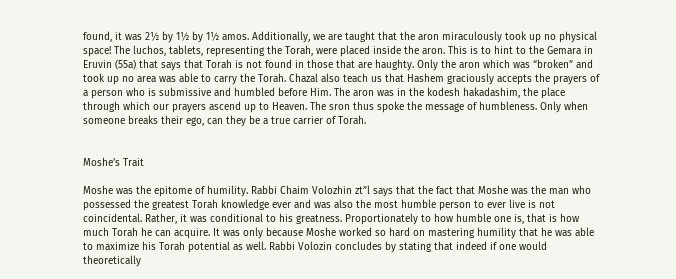found, it was 2½ by 1½ by 1½ amos. Additionally, we are taught that the aron miraculously took up no physical space! The luchos, tablets, representing the Torah, were placed inside the aron. This is to hint to the Gemara in Eruvin (55a) that says that Torah is not found in those that are haughty. Only the aron which was “broken” and took up no area was able to carry the Torah. Chazal also teach us that Hashem graciously accepts the prayers of a person who is submissive and humbled before Him. The aron was in the kodesh hakadashim, the place through which our prayers ascend up to Heaven. The sron thus spoke the message of humbleness. Only when someone breaks their ego, can they be a true carrier of Torah.


Moshe’s Trait

Moshe was the epitome of humility. Rabbi Chaim Volozhin zt”l says that the fact that Moshe was the man who possessed the greatest Torah knowledge ever and was also the most humble person to ever live is not coincidental. Rather, it was conditional to his greatness. Proportionately to how humble one is, that is how much Torah he can acquire. It was only because Moshe worked so hard on mastering humility that he was able to maximize his Torah potential as well. Rabbi Volozin concludes by stating that indeed if one would theoretically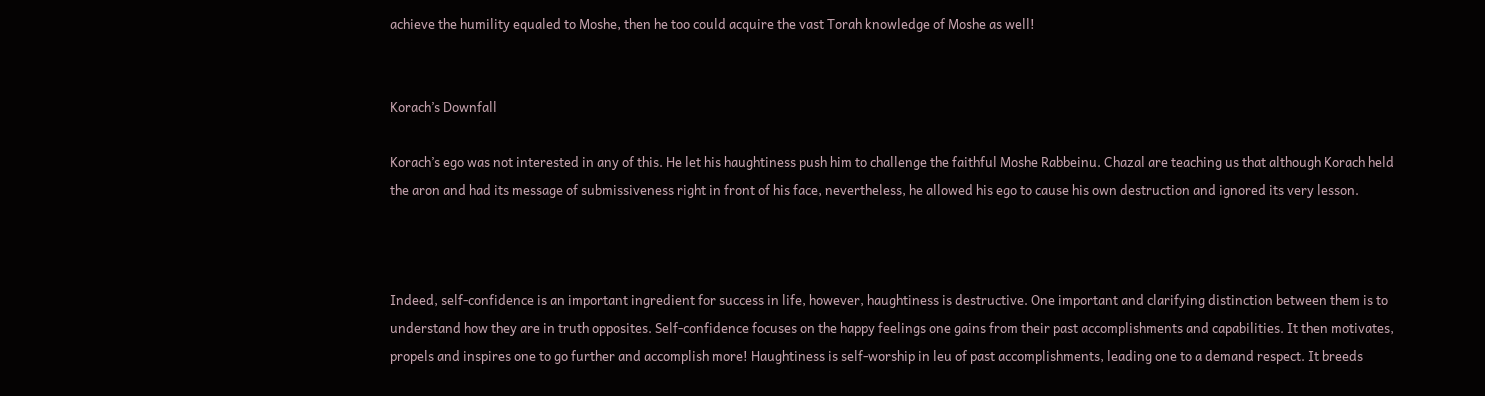achieve the humility equaled to Moshe, then he too could acquire the vast Torah knowledge of Moshe as well!


Korach’s Downfall

Korach’s ego was not interested in any of this. He let his haughtiness push him to challenge the faithful Moshe Rabbeinu. Chazal are teaching us that although Korach held the aron and had its message of submissiveness right in front of his face, nevertheless, he allowed his ego to cause his own destruction and ignored its very lesson.



Indeed, self-confidence is an important ingredient for success in life, however, haughtiness is destructive. One important and clarifying distinction between them is to understand how they are in truth opposites. Self-confidence focuses on the happy feelings one gains from their past accomplishments and capabilities. It then motivates, propels and inspires one to go further and accomplish more! Haughtiness is self-worship in leu of past accomplishments, leading one to a demand respect. It breeds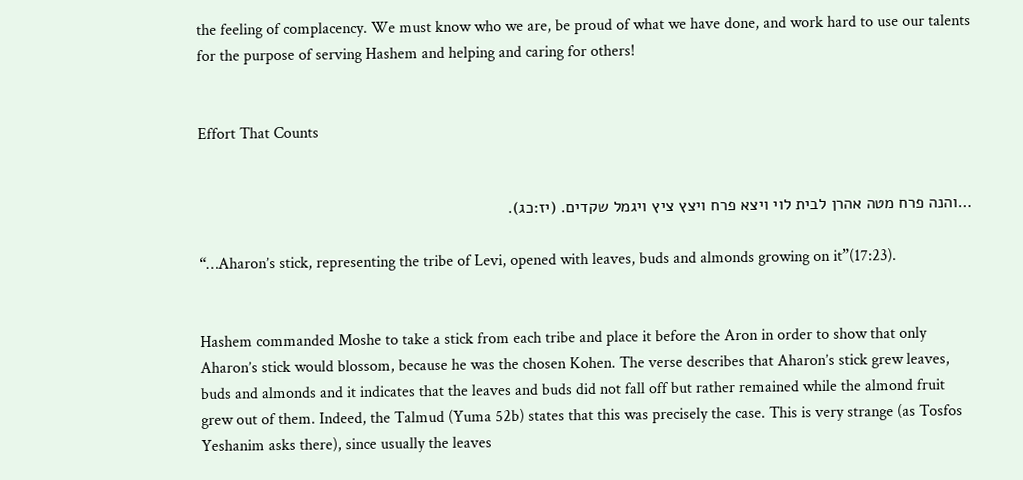the feeling of complacency. We must know who we are, be proud of what we have done, and work hard to use our talents for the purpose of serving Hashem and helping and caring for others!


Effort That Counts


…והנה פרח מטה אהרן לבית לוי ויצא פרח ויצץ ציץ ויגמל שקדים. (יז:כג).

“…Aharon’s stick, representing the tribe of Levi, opened with leaves, buds and almonds growing on it”(17:23).


Hashem commanded Moshe to take a stick from each tribe and place it before the Aron in order to show that only Aharon’s stick would blossom, because he was the chosen Kohen. The verse describes that Aharon’s stick grew leaves, buds and almonds and it indicates that the leaves and buds did not fall off but rather remained while the almond fruit grew out of them. Indeed, the Talmud (Yuma 52b) states that this was precisely the case. This is very strange (as Tosfos Yeshanim asks there), since usually the leaves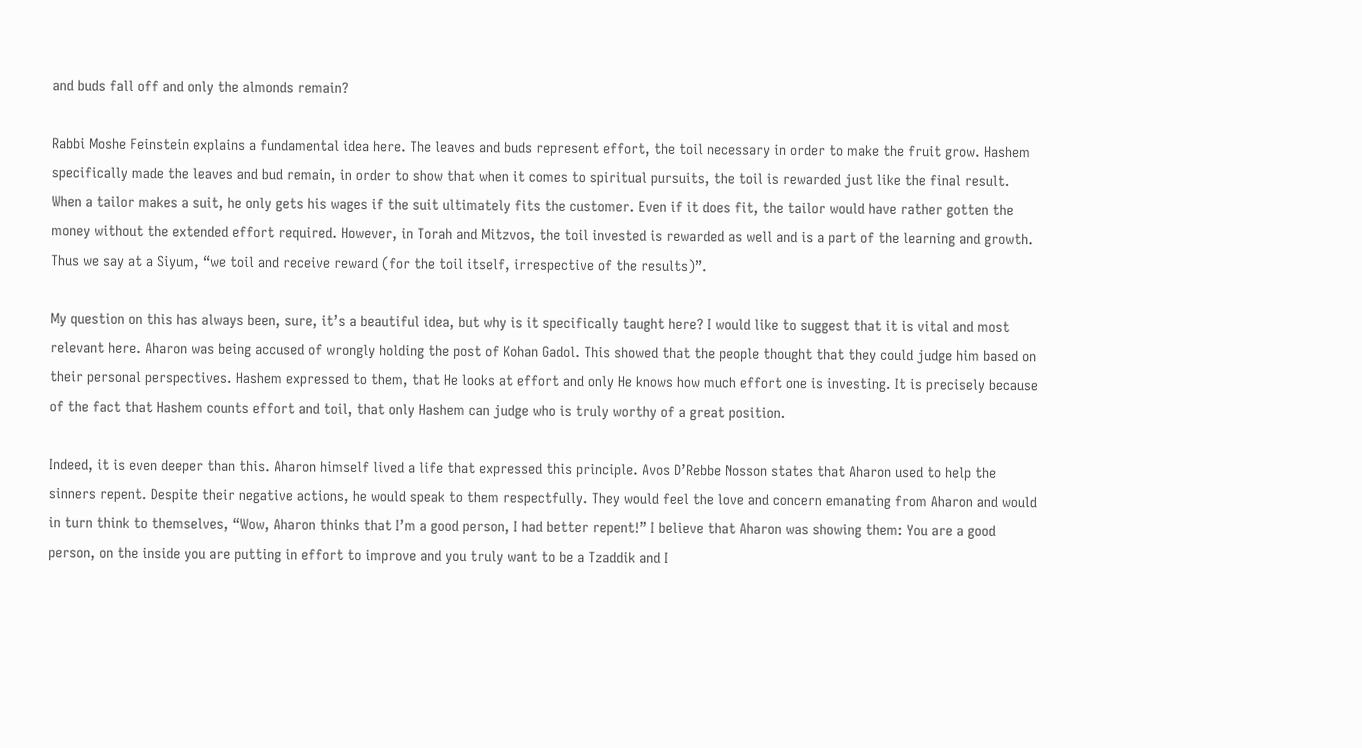and buds fall off and only the almonds remain?

Rabbi Moshe Feinstein explains a fundamental idea here. The leaves and buds represent effort, the toil necessary in order to make the fruit grow. Hashem specifically made the leaves and bud remain, in order to show that when it comes to spiritual pursuits, the toil is rewarded just like the final result. When a tailor makes a suit, he only gets his wages if the suit ultimately fits the customer. Even if it does fit, the tailor would have rather gotten the money without the extended effort required. However, in Torah and Mitzvos, the toil invested is rewarded as well and is a part of the learning and growth. Thus we say at a Siyum, “we toil and receive reward (for the toil itself, irrespective of the results)”.

My question on this has always been, sure, it’s a beautiful idea, but why is it specifically taught here? I would like to suggest that it is vital and most relevant here. Aharon was being accused of wrongly holding the post of Kohan Gadol. This showed that the people thought that they could judge him based on their personal perspectives. Hashem expressed to them, that He looks at effort and only He knows how much effort one is investing. It is precisely because of the fact that Hashem counts effort and toil, that only Hashem can judge who is truly worthy of a great position.

Indeed, it is even deeper than this. Aharon himself lived a life that expressed this principle. Avos D’Rebbe Nosson states that Aharon used to help the sinners repent. Despite their negative actions, he would speak to them respectfully. They would feel the love and concern emanating from Aharon and would in turn think to themselves, “Wow, Aharon thinks that I’m a good person, I had better repent!” I believe that Aharon was showing them: You are a good person, on the inside you are putting in effort to improve and you truly want to be a Tzaddik and I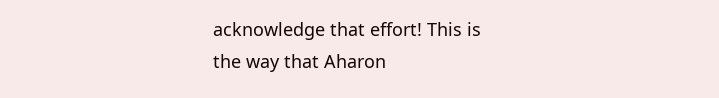acknowledge that effort! This is the way that Aharon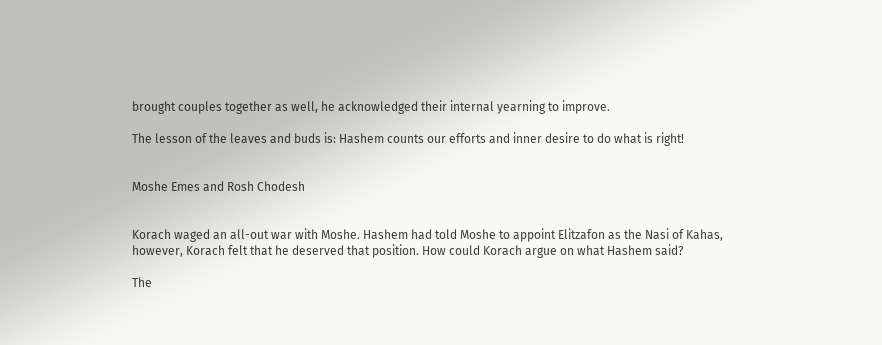brought couples together as well, he acknowledged their internal yearning to improve.

The lesson of the leaves and buds is: Hashem counts our efforts and inner desire to do what is right!


Moshe Emes and Rosh Chodesh


Korach waged an all-out war with Moshe. Hashem had told Moshe to appoint Elitzafon as the Nasi of Kahas, however, Korach felt that he deserved that position. How could Korach argue on what Hashem said?

The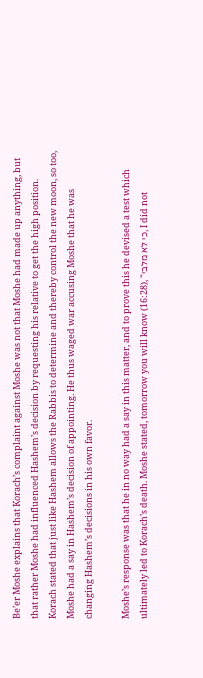Be’er Moshe explains that Korach’s complaint against Moshe was not that Moshe had made up anything, but that rather Moshe had influenced Hashem’s decision by requesting his relative to get the high position. Korach stated that just like Hashem allows the Rabbis to determine and thereby control the new moon, so too, Moshe had a say in Hashem’s decision of appointing. He thus waged war accusing Moshe that he was changing Hashem’s decisions in his own favor.

Moshe’s response was that he in no way had a say in this matter, and to prove this he devised a test which ultimately led to Korach’s death. Moshe stated, tomorrow you will know (16:28), “כי לא מלבי, I did not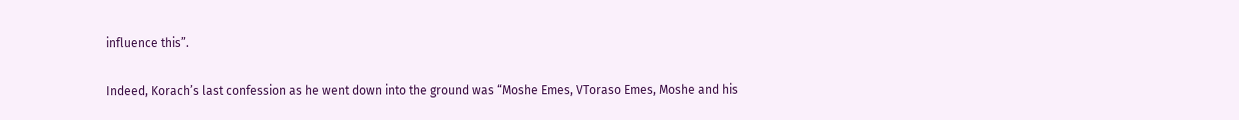influence this”.

Indeed, Korach’s last confession as he went down into the ground was “Moshe Emes, VToraso Emes, Moshe and his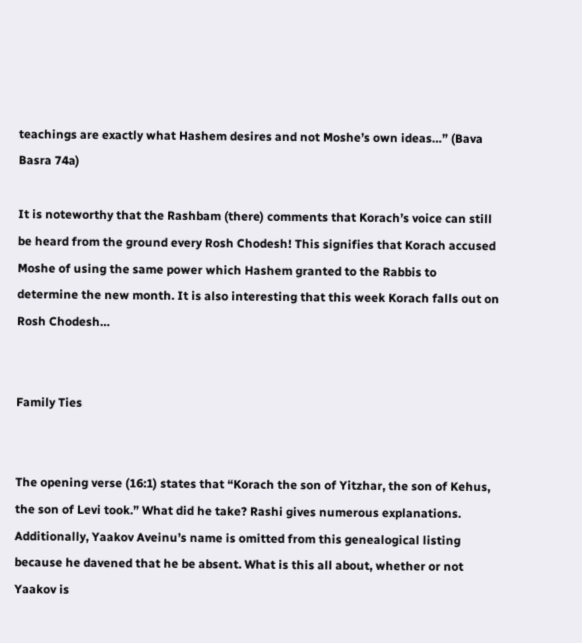teachings are exactly what Hashem desires and not Moshe’s own ideas…” (Bava Basra 74a)

It is noteworthy that the Rashbam (there) comments that Korach’s voice can still be heard from the ground every Rosh Chodesh! This signifies that Korach accused Moshe of using the same power which Hashem granted to the Rabbis to determine the new month. It is also interesting that this week Korach falls out on Rosh Chodesh…


Family Ties


The opening verse (16:1) states that “Korach the son of Yitzhar, the son of Kehus, the son of Levi took.” What did he take? Rashi gives numerous explanations. Additionally, Yaakov Aveinu’s name is omitted from this genealogical listing because he davened that he be absent. What is this all about, whether or not Yaakov is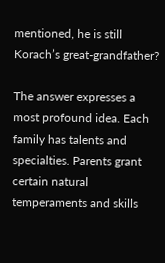mentioned, he is still Korach’s great-grandfather?

The answer expresses a most profound idea. Each family has talents and specialties. Parents grant certain natural temperaments and skills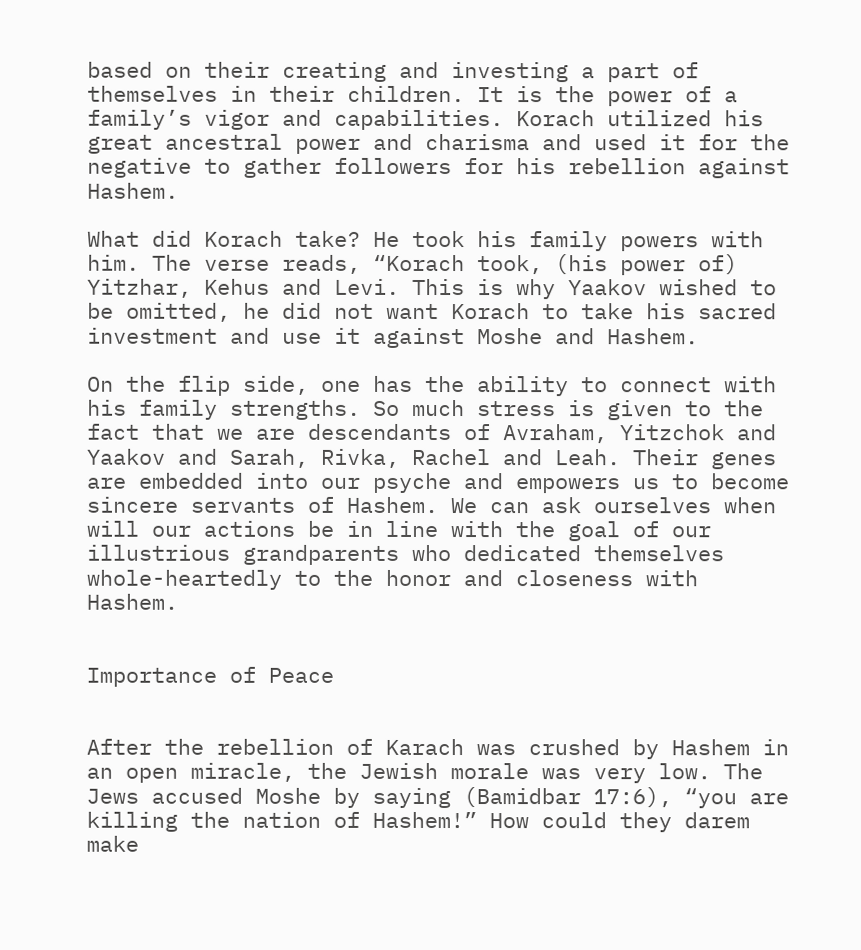based on their creating and investing a part of themselves in their children. It is the power of a family’s vigor and capabilities. Korach utilized his great ancestral power and charisma and used it for the negative to gather followers for his rebellion against Hashem.

What did Korach take? He took his family powers with him. The verse reads, “Korach took, (his power of) Yitzhar, Kehus and Levi. This is why Yaakov wished to be omitted, he did not want Korach to take his sacred investment and use it against Moshe and Hashem.

On the flip side, one has the ability to connect with his family strengths. So much stress is given to the fact that we are descendants of Avraham, Yitzchok and Yaakov and Sarah, Rivka, Rachel and Leah. Their genes are embedded into our psyche and empowers us to become sincere servants of Hashem. We can ask ourselves when will our actions be in line with the goal of our illustrious grandparents who dedicated themselves whole-heartedly to the honor and closeness with Hashem.


Importance of Peace


After the rebellion of Karach was crushed by Hashem in an open miracle, the Jewish morale was very low. The Jews accused Moshe by saying (Bamidbar 17:6), “you are killing the nation of Hashem!” How could they darem make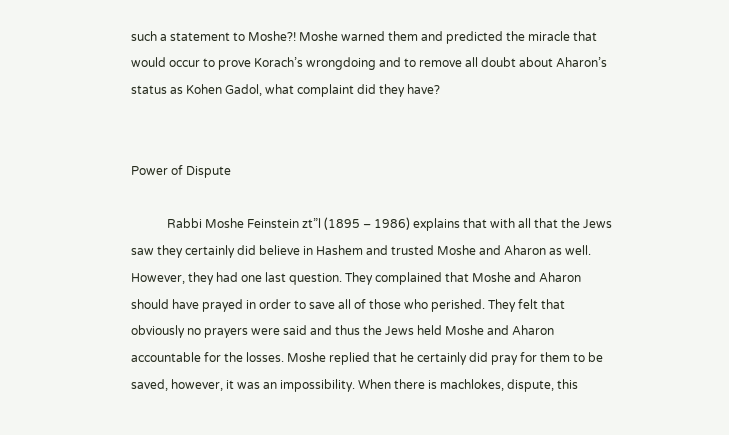such a statement to Moshe?! Moshe warned them and predicted the miracle that would occur to prove Korach’s wrongdoing and to remove all doubt about Aharon’s status as Kohen Gadol, what complaint did they have?


Power of Dispute

            Rabbi Moshe Feinstein zt”l (1895 – 1986) explains that with all that the Jews saw they certainly did believe in Hashem and trusted Moshe and Aharon as well. However, they had one last question. They complained that Moshe and Aharon should have prayed in order to save all of those who perished. They felt that obviously no prayers were said and thus the Jews held Moshe and Aharon accountable for the losses. Moshe replied that he certainly did pray for them to be saved, however, it was an impossibility. When there is machlokes, dispute, this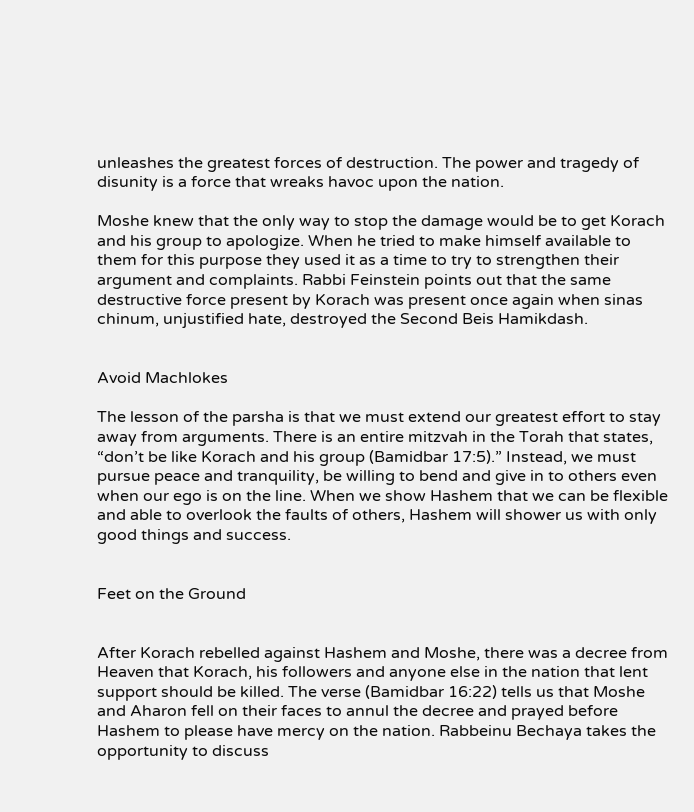unleashes the greatest forces of destruction. The power and tragedy of disunity is a force that wreaks havoc upon the nation.

Moshe knew that the only way to stop the damage would be to get Korach and his group to apologize. When he tried to make himself available to them for this purpose they used it as a time to try to strengthen their argument and complaints. Rabbi Feinstein points out that the same destructive force present by Korach was present once again when sinas chinum, unjustified hate, destroyed the Second Beis Hamikdash.


Avoid Machlokes

The lesson of the parsha is that we must extend our greatest effort to stay away from arguments. There is an entire mitzvah in the Torah that states, “don’t be like Korach and his group (Bamidbar 17:5).” Instead, we must pursue peace and tranquility, be willing to bend and give in to others even when our ego is on the line. When we show Hashem that we can be flexible and able to overlook the faults of others, Hashem will shower us with only good things and success.


Feet on the Ground


After Korach rebelled against Hashem and Moshe, there was a decree from Heaven that Korach, his followers and anyone else in the nation that lent support should be killed. The verse (Bamidbar 16:22) tells us that Moshe and Aharon fell on their faces to annul the decree and prayed before Hashem to please have mercy on the nation. Rabbeinu Bechaya takes the opportunity to discuss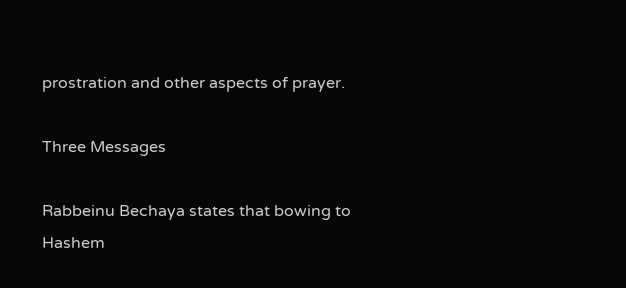prostration and other aspects of prayer.

Three Messages

Rabbeinu Bechaya states that bowing to Hashem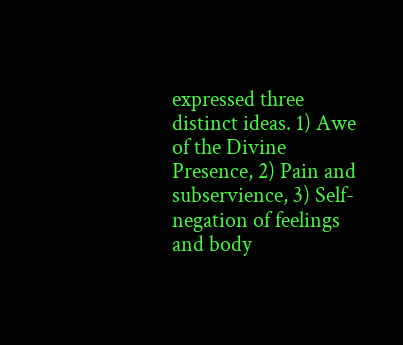expressed three distinct ideas. 1) Awe of the Divine Presence, 2) Pain and subservience, 3) Self-negation of feelings and body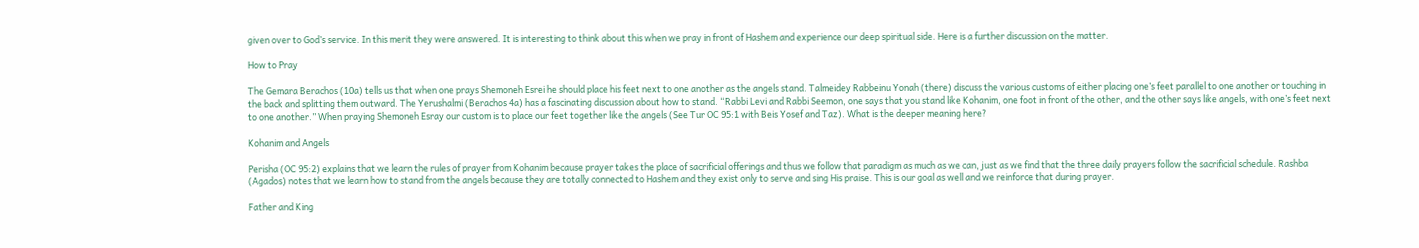given over to God’s service. In this merit they were answered. It is interesting to think about this when we pray in front of Hashem and experience our deep spiritual side. Here is a further discussion on the matter.

How to Pray

The Gemara Berachos (10a) tells us that when one prays Shemoneh Esrei he should place his feet next to one another as the angels stand. Talmeidey Rabbeinu Yonah (there) discuss the various customs of either placing one’s feet parallel to one another or touching in the back and splitting them outward. The Yerushalmi (Berachos 4a) has a fascinating discussion about how to stand. “Rabbi Levi and Rabbi Seemon, one says that you stand like Kohanim, one foot in front of the other, and the other says like angels, with one’s feet next to one another.” When praying Shemoneh Esray our custom is to place our feet together like the angels (See Tur OC 95:1 with Beis Yosef and Taz). What is the deeper meaning here?

Kohanim and Angels

Perisha (OC 95:2) explains that we learn the rules of prayer from Kohanim because prayer takes the place of sacrificial offerings and thus we follow that paradigm as much as we can, just as we find that the three daily prayers follow the sacrificial schedule. Rashba (Agados) notes that we learn how to stand from the angels because they are totally connected to Hashem and they exist only to serve and sing His praise. This is our goal as well and we reinforce that during prayer.

Father and King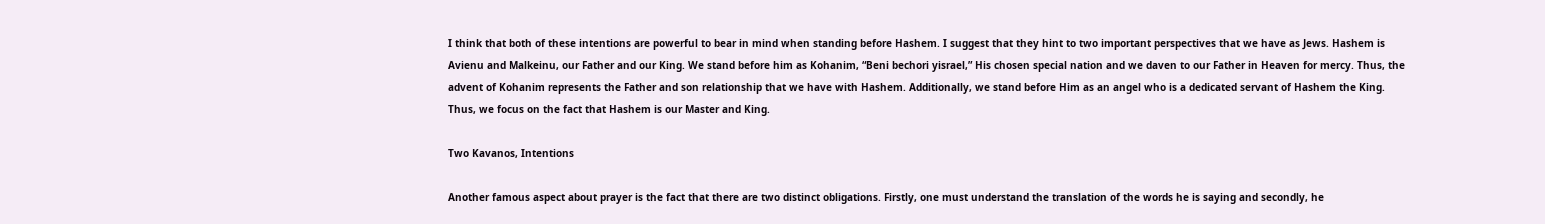I think that both of these intentions are powerful to bear in mind when standing before Hashem. I suggest that they hint to two important perspectives that we have as Jews. Hashem is Avienu and Malkeinu, our Father and our King. We stand before him as Kohanim, “Beni bechori yisrael,” His chosen special nation and we daven to our Father in Heaven for mercy. Thus, the advent of Kohanim represents the Father and son relationship that we have with Hashem. Additionally, we stand before Him as an angel who is a dedicated servant of Hashem the King. Thus, we focus on the fact that Hashem is our Master and King.

Two Kavanos, Intentions

Another famous aspect about prayer is the fact that there are two distinct obligations. Firstly, one must understand the translation of the words he is saying and secondly, he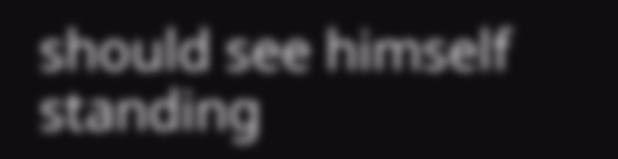should see himself standing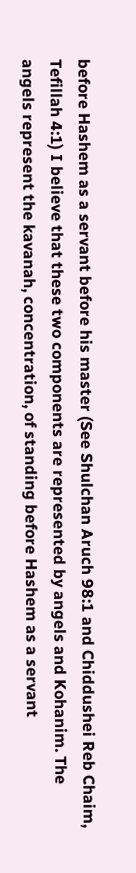before Hashem as a servant before his master (See Shulchan Aruch 98:1 and Chiddushei Reb Chaim, Tefillah 4:1) I believe that these two components are represented by angels and Kohanim. The angels represent the kavanah, concentration, of standing before Hashem as a servant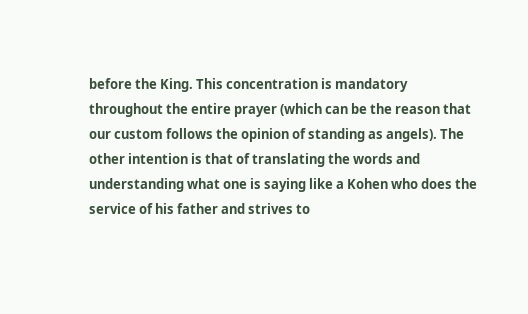before the King. This concentration is mandatory throughout the entire prayer (which can be the reason that our custom follows the opinion of standing as angels). The other intention is that of translating the words and understanding what one is saying like a Kohen who does the service of his father and strives to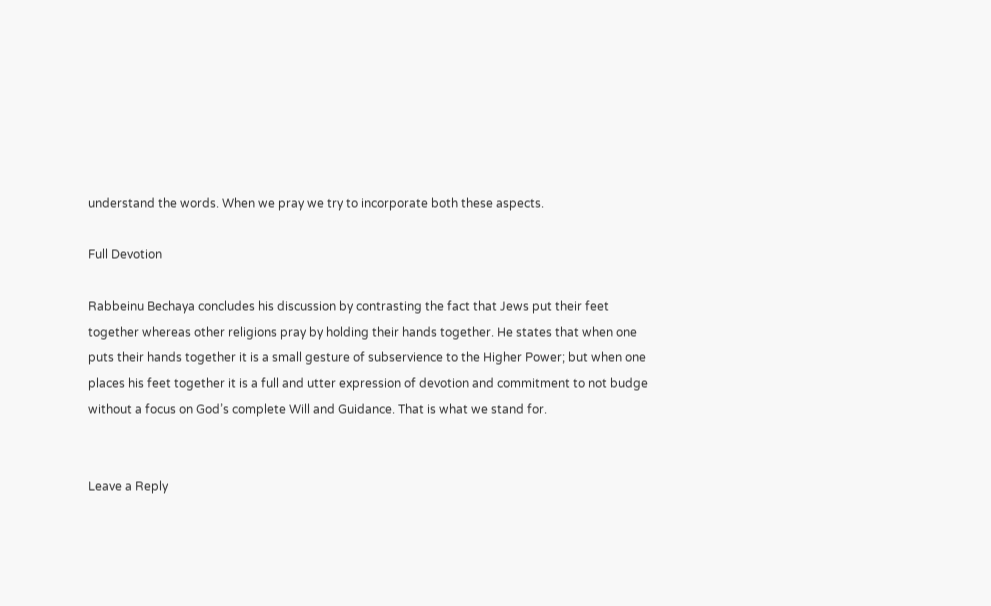understand the words. When we pray we try to incorporate both these aspects.

Full Devotion

Rabbeinu Bechaya concludes his discussion by contrasting the fact that Jews put their feet together whereas other religions pray by holding their hands together. He states that when one puts their hands together it is a small gesture of subservience to the Higher Power; but when one places his feet together it is a full and utter expression of devotion and commitment to not budge without a focus on God’s complete Will and Guidance. That is what we stand for.


Leave a Reply